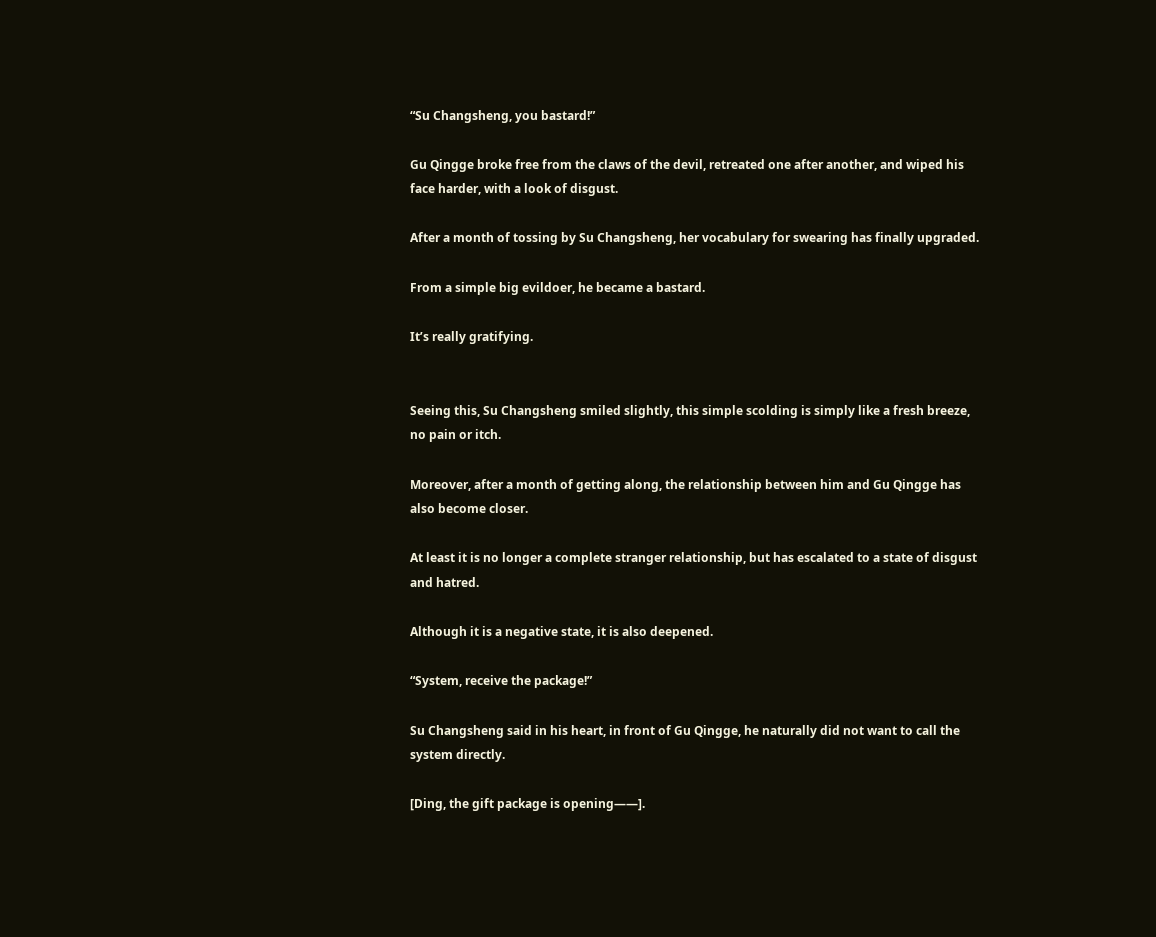“Su Changsheng, you bastard!”

Gu Qingge broke free from the claws of the devil, retreated one after another, and wiped his face harder, with a look of disgust.

After a month of tossing by Su Changsheng, her vocabulary for swearing has finally upgraded.

From a simple big evildoer, he became a bastard.

It’s really gratifying.


Seeing this, Su Changsheng smiled slightly, this simple scolding is simply like a fresh breeze, no pain or itch.

Moreover, after a month of getting along, the relationship between him and Gu Qingge has also become closer.

At least it is no longer a complete stranger relationship, but has escalated to a state of disgust and hatred.

Although it is a negative state, it is also deepened.

“System, receive the package!”

Su Changsheng said in his heart, in front of Gu Qingge, he naturally did not want to call the system directly.

[Ding, the gift package is opening——].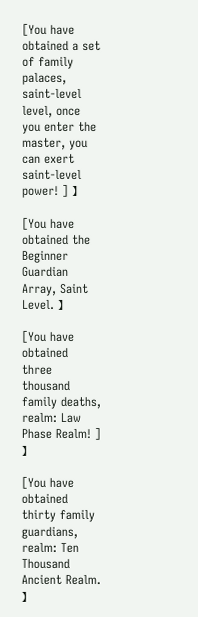[You have obtained a set of family palaces, saint-level level, once you enter the master, you can exert saint-level power! ] 】

[You have obtained the Beginner Guardian Array, Saint Level. 】

[You have obtained three thousand family deaths, realm: Law Phase Realm! ] 】

[You have obtained thirty family guardians, realm: Ten Thousand Ancient Realm. 】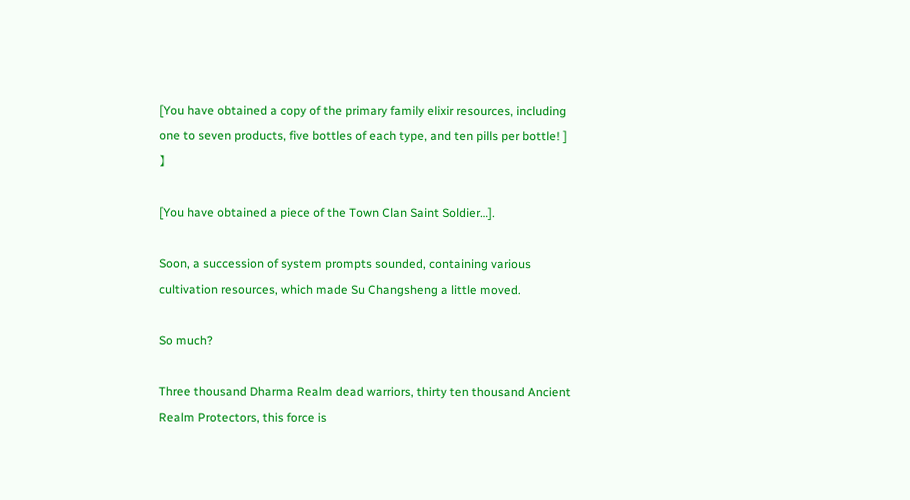[You have obtained a copy of the primary family elixir resources, including one to seven products, five bottles of each type, and ten pills per bottle! ] 】

[You have obtained a piece of the Town Clan Saint Soldier…].

Soon, a succession of system prompts sounded, containing various cultivation resources, which made Su Changsheng a little moved.

So much?

Three thousand Dharma Realm dead warriors, thirty ten thousand Ancient Realm Protectors, this force is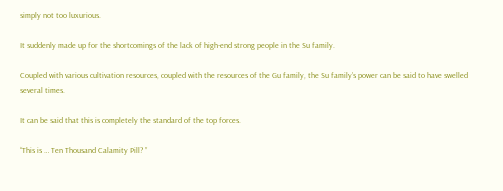simply not too luxurious.

It suddenly made up for the shortcomings of the lack of high-end strong people in the Su family.

Coupled with various cultivation resources, coupled with the resources of the Gu family, the Su family’s power can be said to have swelled several times.

It can be said that this is completely the standard of the top forces.

“This is … Ten Thousand Calamity Pill? ”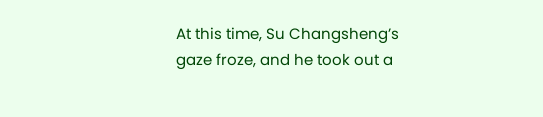At this time, Su Changsheng’s gaze froze, and he took out a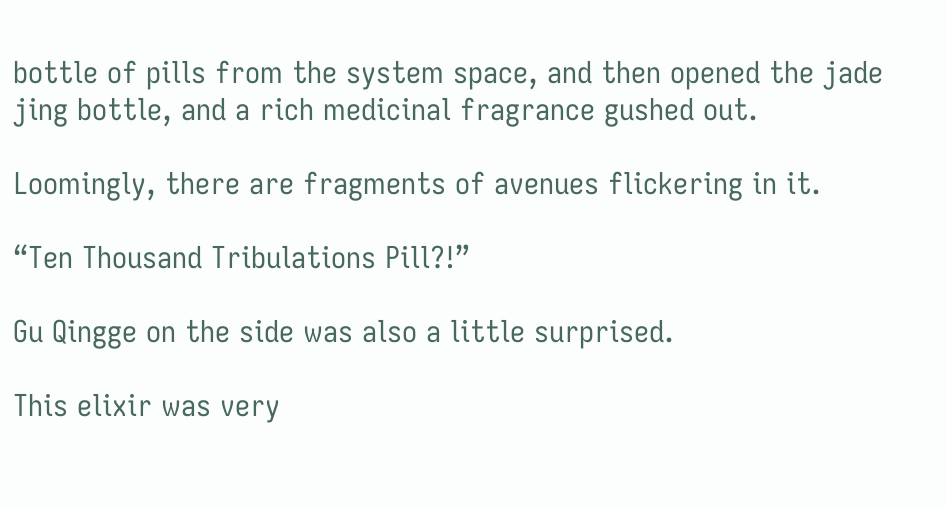bottle of pills from the system space, and then opened the jade jing bottle, and a rich medicinal fragrance gushed out.

Loomingly, there are fragments of avenues flickering in it.

“Ten Thousand Tribulations Pill?!”

Gu Qingge on the side was also a little surprised.

This elixir was very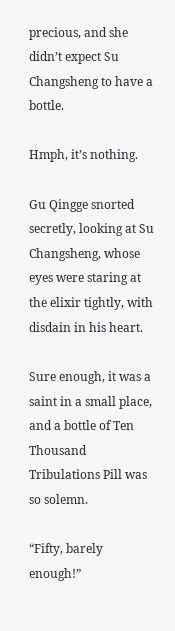precious, and she didn’t expect Su Changsheng to have a bottle.

Hmph, it’s nothing.

Gu Qingge snorted secretly, looking at Su Changsheng, whose eyes were staring at the elixir tightly, with disdain in his heart.

Sure enough, it was a saint in a small place, and a bottle of Ten Thousand Tribulations Pill was so solemn.

“Fifty, barely enough!”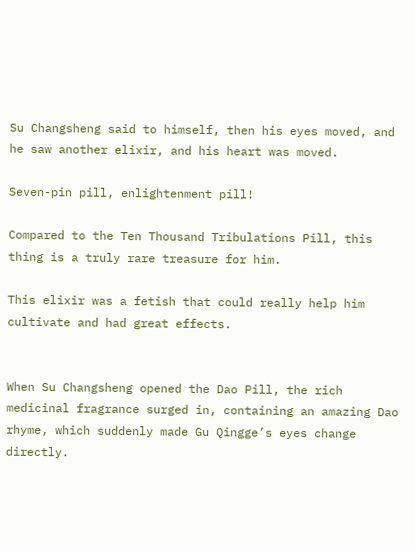Su Changsheng said to himself, then his eyes moved, and he saw another elixir, and his heart was moved.

Seven-pin pill, enlightenment pill!

Compared to the Ten Thousand Tribulations Pill, this thing is a truly rare treasure for him.

This elixir was a fetish that could really help him cultivate and had great effects.


When Su Changsheng opened the Dao Pill, the rich medicinal fragrance surged in, containing an amazing Dao rhyme, which suddenly made Gu Qingge’s eyes change directly.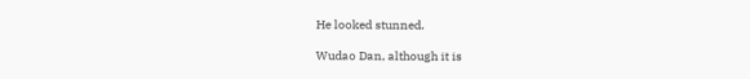He looked stunned.

Wudao Dan, although it is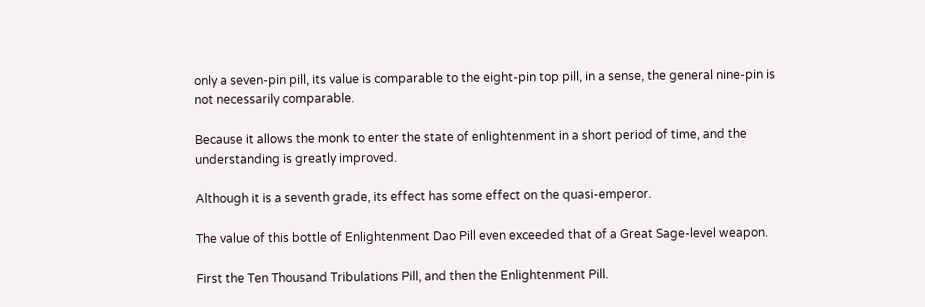only a seven-pin pill, its value is comparable to the eight-pin top pill, in a sense, the general nine-pin is not necessarily comparable.

Because it allows the monk to enter the state of enlightenment in a short period of time, and the understanding is greatly improved.

Although it is a seventh grade, its effect has some effect on the quasi-emperor.

The value of this bottle of Enlightenment Dao Pill even exceeded that of a Great Sage-level weapon.

First the Ten Thousand Tribulations Pill, and then the Enlightenment Pill.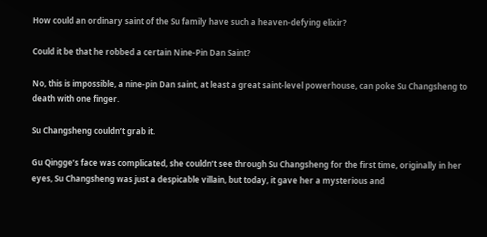How could an ordinary saint of the Su family have such a heaven-defying elixir?

Could it be that he robbed a certain Nine-Pin Dan Saint?

No, this is impossible, a nine-pin Dan saint, at least a great saint-level powerhouse, can poke Su Changsheng to death with one finger.

Su Changsheng couldn’t grab it.

Gu Qingge’s face was complicated, she couldn’t see through Su Changsheng for the first time, originally in her eyes, Su Changsheng was just a despicable villain, but today, it gave her a mysterious and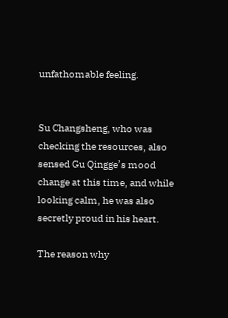unfathomable feeling.


Su Changsheng, who was checking the resources, also sensed Gu Qingge’s mood change at this time, and while looking calm, he was also secretly proud in his heart.

The reason why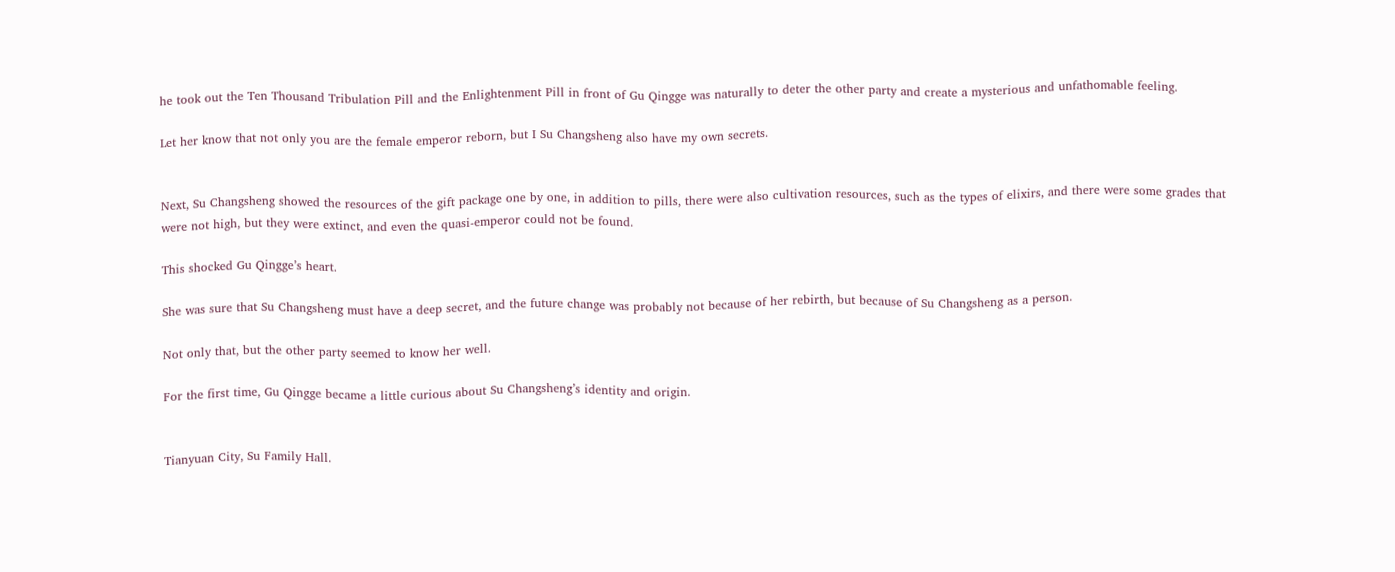he took out the Ten Thousand Tribulation Pill and the Enlightenment Pill in front of Gu Qingge was naturally to deter the other party and create a mysterious and unfathomable feeling.

Let her know that not only you are the female emperor reborn, but I Su Changsheng also have my own secrets.


Next, Su Changsheng showed the resources of the gift package one by one, in addition to pills, there were also cultivation resources, such as the types of elixirs, and there were some grades that were not high, but they were extinct, and even the quasi-emperor could not be found.

This shocked Gu Qingge’s heart.

She was sure that Su Changsheng must have a deep secret, and the future change was probably not because of her rebirth, but because of Su Changsheng as a person.

Not only that, but the other party seemed to know her well.

For the first time, Gu Qingge became a little curious about Su Changsheng’s identity and origin.


Tianyuan City, Su Family Hall.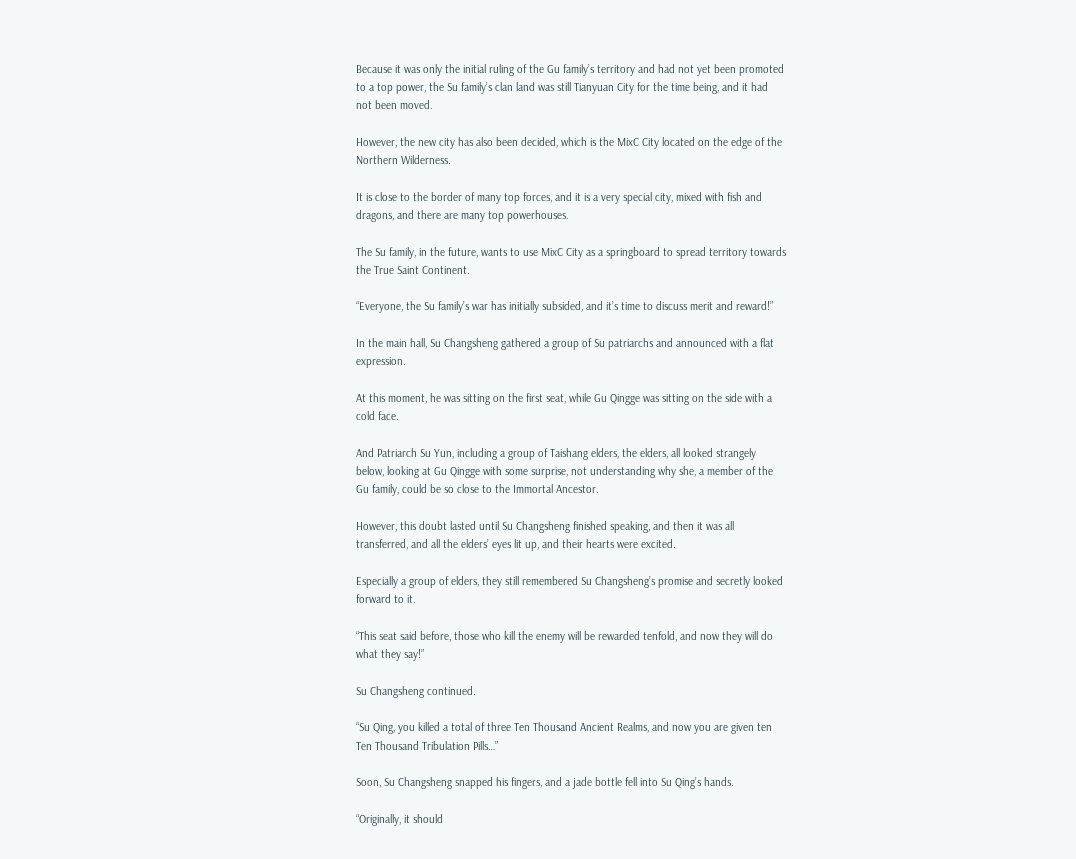Because it was only the initial ruling of the Gu family’s territory and had not yet been promoted to a top power, the Su family’s clan land was still Tianyuan City for the time being, and it had not been moved.

However, the new city has also been decided, which is the MixC City located on the edge of the Northern Wilderness.

It is close to the border of many top forces, and it is a very special city, mixed with fish and dragons, and there are many top powerhouses.

The Su family, in the future, wants to use MixC City as a springboard to spread territory towards the True Saint Continent.

“Everyone, the Su family’s war has initially subsided, and it’s time to discuss merit and reward!”

In the main hall, Su Changsheng gathered a group of Su patriarchs and announced with a flat expression.

At this moment, he was sitting on the first seat, while Gu Qingge was sitting on the side with a cold face.

And Patriarch Su Yun, including a group of Taishang elders, the elders, all looked strangely below, looking at Gu Qingge with some surprise, not understanding why she, a member of the Gu family, could be so close to the Immortal Ancestor.

However, this doubt lasted until Su Changsheng finished speaking, and then it was all transferred, and all the elders’ eyes lit up, and their hearts were excited.

Especially a group of elders, they still remembered Su Changsheng’s promise and secretly looked forward to it.

“This seat said before, those who kill the enemy will be rewarded tenfold, and now they will do what they say!”

Su Changsheng continued.

“Su Qing, you killed a total of three Ten Thousand Ancient Realms, and now you are given ten Ten Thousand Tribulation Pills…”

Soon, Su Changsheng snapped his fingers, and a jade bottle fell into Su Qing’s hands.

“Originally, it should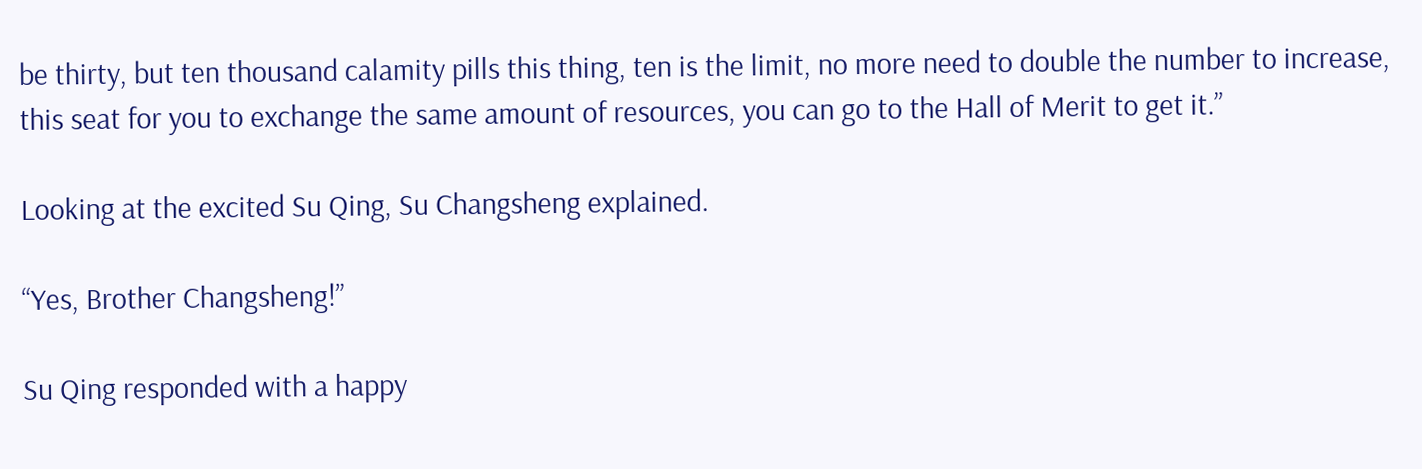be thirty, but ten thousand calamity pills this thing, ten is the limit, no more need to double the number to increase, this seat for you to exchange the same amount of resources, you can go to the Hall of Merit to get it.”

Looking at the excited Su Qing, Su Changsheng explained.

“Yes, Brother Changsheng!”

Su Qing responded with a happy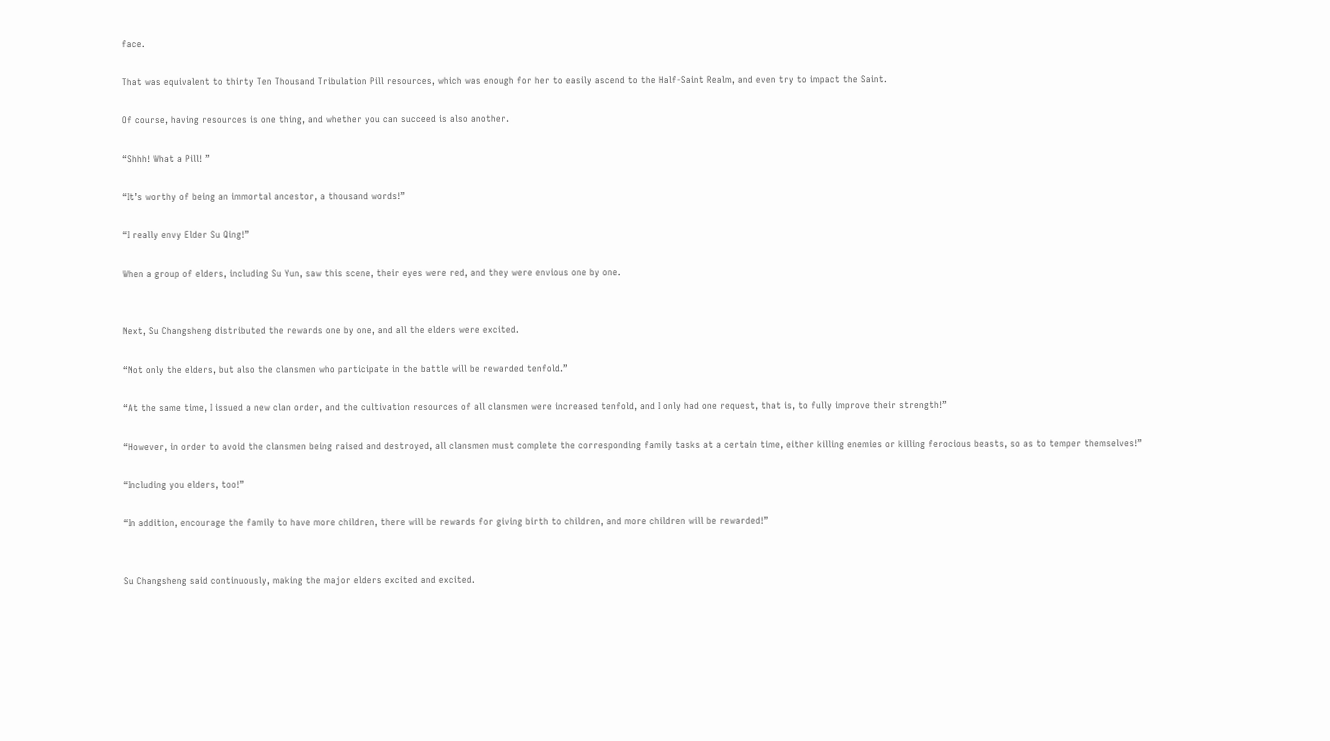face.

That was equivalent to thirty Ten Thousand Tribulation Pill resources, which was enough for her to easily ascend to the Half-Saint Realm, and even try to impact the Saint.

Of course, having resources is one thing, and whether you can succeed is also another.

“Shhh! What a Pill! ”

“It’s worthy of being an immortal ancestor, a thousand words!”

“I really envy Elder Su Qing!”

When a group of elders, including Su Yun, saw this scene, their eyes were red, and they were envious one by one.


Next, Su Changsheng distributed the rewards one by one, and all the elders were excited.

“Not only the elders, but also the clansmen who participate in the battle will be rewarded tenfold.”

“At the same time, I issued a new clan order, and the cultivation resources of all clansmen were increased tenfold, and I only had one request, that is, to fully improve their strength!”

“However, in order to avoid the clansmen being raised and destroyed, all clansmen must complete the corresponding family tasks at a certain time, either killing enemies or killing ferocious beasts, so as to temper themselves!”

“Including you elders, too!”

“In addition, encourage the family to have more children, there will be rewards for giving birth to children, and more children will be rewarded!”


Su Changsheng said continuously, making the major elders excited and excited.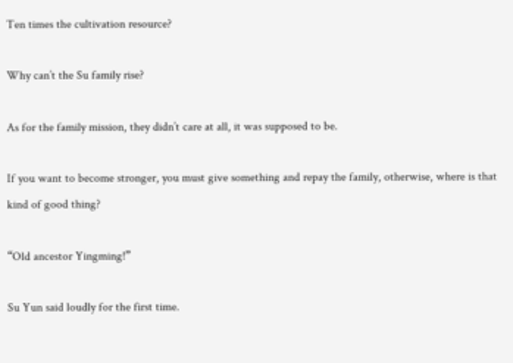Ten times the cultivation resource?

Why can’t the Su family rise?

As for the family mission, they didn’t care at all, it was supposed to be.

If you want to become stronger, you must give something and repay the family, otherwise, where is that kind of good thing?

“Old ancestor Yingming!”

Su Yun said loudly for the first time.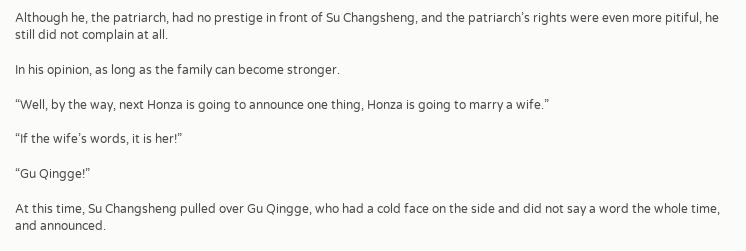Although he, the patriarch, had no prestige in front of Su Changsheng, and the patriarch’s rights were even more pitiful, he still did not complain at all.

In his opinion, as long as the family can become stronger.

“Well, by the way, next Honza is going to announce one thing, Honza is going to marry a wife.”

“If the wife’s words, it is her!”

“Gu Qingge!”

At this time, Su Changsheng pulled over Gu Qingge, who had a cold face on the side and did not say a word the whole time, and announced.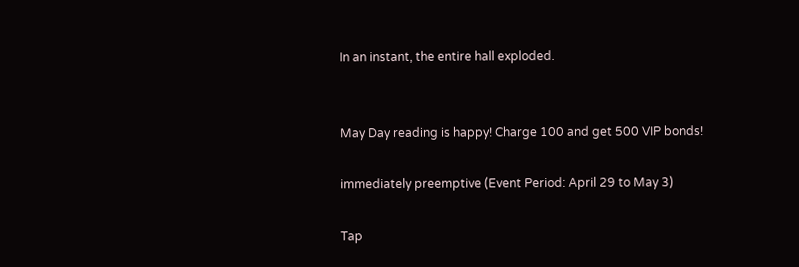In an instant, the entire hall exploded.


May Day reading is happy! Charge 100 and get 500 VIP bonds!

immediately preemptive (Event Period: April 29 to May 3)

Tap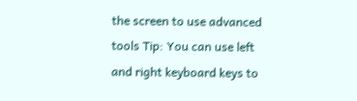the screen to use advanced tools Tip: You can use left and right keyboard keys to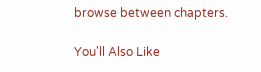browse between chapters.

You'll Also Like